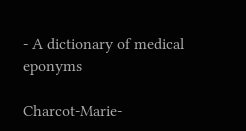- A dictionary of medical eponyms

Charcot-Marie-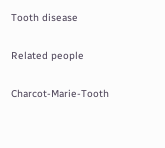Tooth disease

Related people

Charcot-Marie-Tooth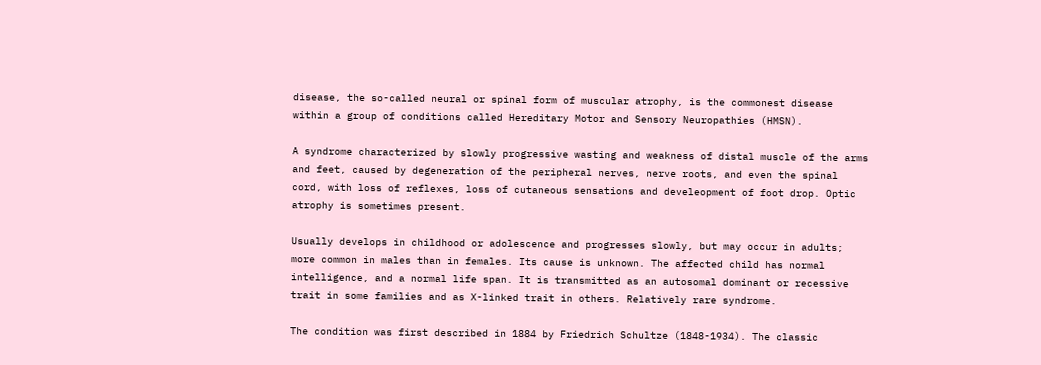disease, the so-called neural or spinal form of muscular atrophy, is the commonest disease within a group of conditions called Hereditary Motor and Sensory Neuropathies (HMSN).

A syndrome characterized by slowly progressive wasting and weakness of distal muscle of the arms and feet, caused by degeneration of the peripheral nerves, nerve roots, and even the spinal cord, with loss of reflexes, loss of cutaneous sensations and develeopment of foot drop. Optic atrophy is sometimes present.

Usually develops in childhood or adolescence and progresses slowly, but may occur in adults; more common in males than in females. Its cause is unknown. The affected child has normal intelligence, and a normal life span. It is transmitted as an autosomal dominant or recessive trait in some families and as X-linked trait in others. Relatively rare syndrome.

The condition was first described in 1884 by Friedrich Schultze (1848-1934). The classic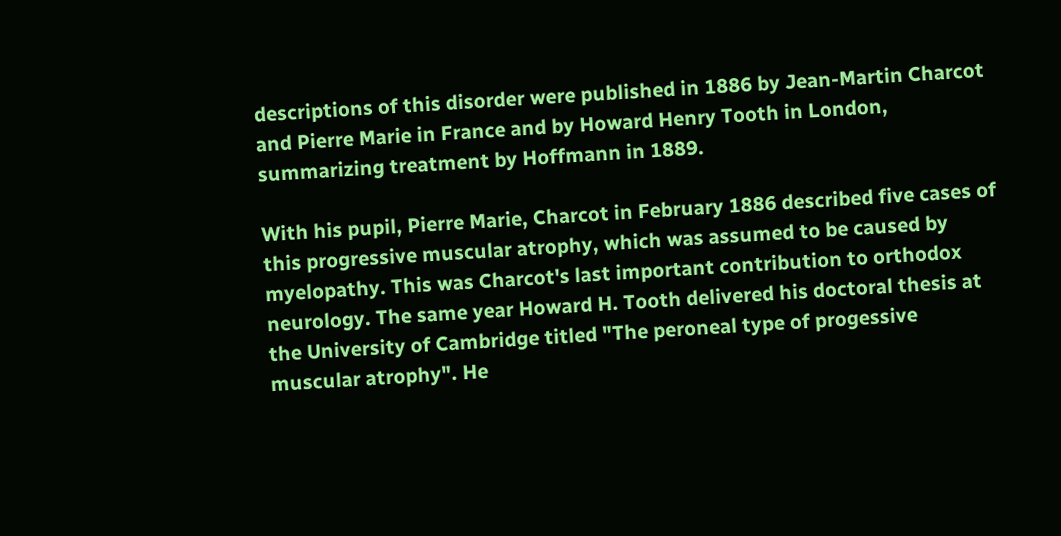descriptions of this disorder were published in 1886 by Jean-Martin Charcot and Pierre Marie in France and by Howard Henry Tooth in London, summarizing treatment by Hoffmann in 1889.

With his pupil, Pierre Marie, Charcot in February 1886 described five cases of this progressive muscular atrophy, which was assumed to be caused by myelopathy. This was Charcot's last important contribution to orthodox neurology. The same year Howard H. Tooth delivered his doctoral thesis at the University of Cambridge titled "The peroneal type of progessive muscular atrophy". He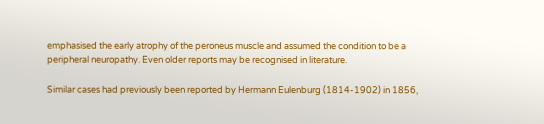emphasised the early atrophy of the peroneus muscle and assumed the condition to be a peripheral neuropathy. Even older reports may be recognised in literature.

Similar cases had previously been reported by Hermann Eulenburg (1814-1902) in 1856,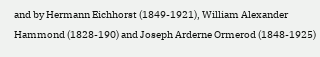and by Hermann Eichhorst (1849-1921), William Alexander Hammond (1828-190) and Joseph Arderne Ormerod (1848-1925)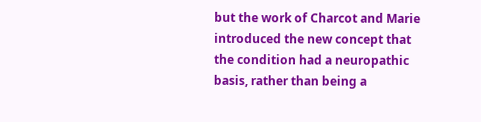but the work of Charcot and Marie introduced the new concept that the condition had a neuropathic basis, rather than being a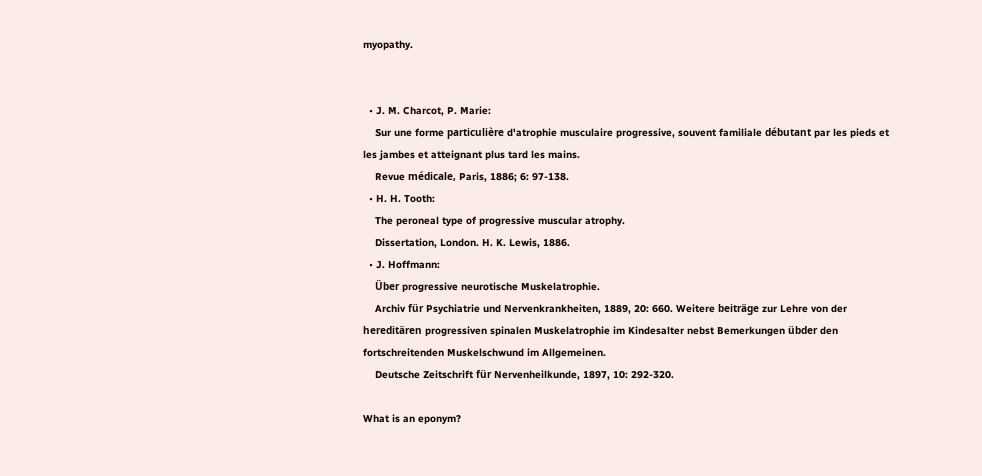myopathy.


  • J. M. Charcot, P. Marie:
    Sur une forme particulière d'atrophie musculaire progressive, souvent familiale débutant par les pieds et les jambes et atteignant plus tard les mains.
    Revue médicale, Paris, 1886; 6: 97-138.
  • H. H. Tooth:
    The peroneal type of progressive muscular atrophy.
    Dissertation, London. H. K. Lewis, 1886.
  • J. Hoffmann:
    Über progressive neurotische Muskelatrophie.
    Archiv für Psychiatrie und Nervenkrankheiten, 1889, 20: 660. Weitere beiträge zur Lehre von der hereditären progressiven spinalen Muskelatrophie im Kindesalter nebst Bemerkungen übder den fortschreitenden Muskelschwund im Allgemeinen.
    Deutsche Zeitschrift für Nervenheilkunde, 1897, 10: 292-320.

What is an eponym?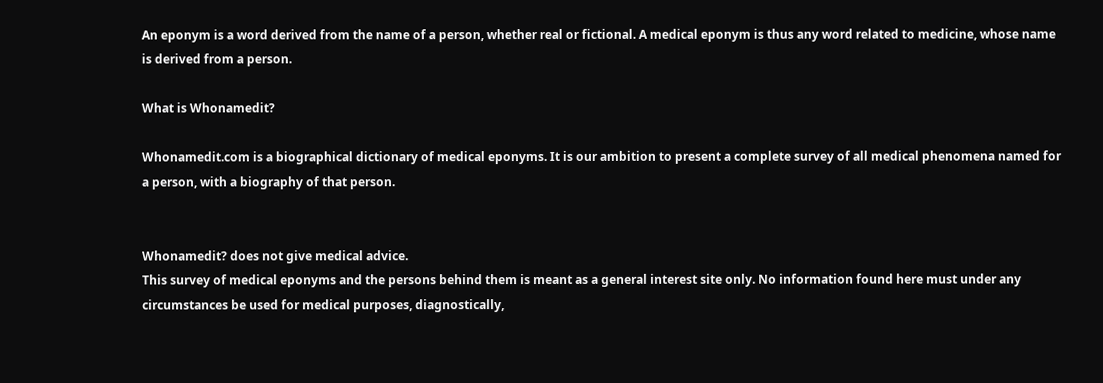An eponym is a word derived from the name of a person, whether real or fictional. A medical eponym is thus any word related to medicine, whose name is derived from a person.

What is Whonamedit?

Whonamedit.com is a biographical dictionary of medical eponyms. It is our ambition to present a complete survey of all medical phenomena named for a person, with a biography of that person.


Whonamedit? does not give medical advice.
This survey of medical eponyms and the persons behind them is meant as a general interest site only. No information found here must under any circumstances be used for medical purposes, diagnostically,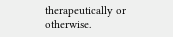therapeutically or otherwise.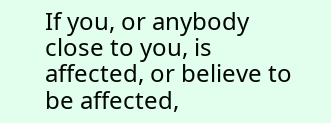If you, or anybody close to you, is affected, or believe to be affected,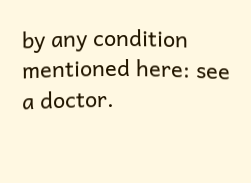by any condition mentioned here: see a doctor.